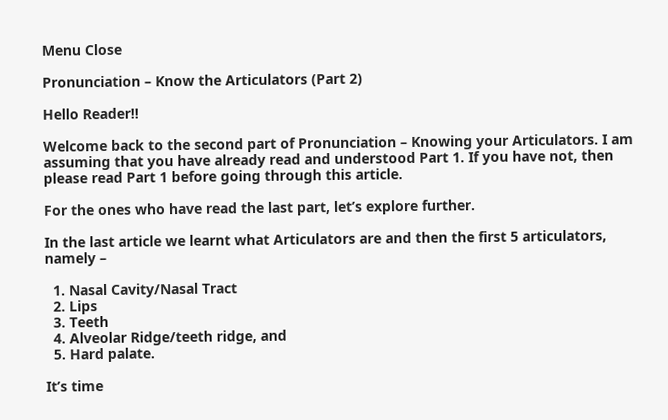Menu Close

Pronunciation – Know the Articulators (Part 2)

Hello Reader!!

Welcome back to the second part of Pronunciation – Knowing your Articulators. I am assuming that you have already read and understood Part 1. If you have not, then please read Part 1 before going through this article.

For the ones who have read the last part, let’s explore further.

In the last article we learnt what Articulators are and then the first 5 articulators, namely –

  1. Nasal Cavity/Nasal Tract
  2. Lips
  3. Teeth
  4. Alveolar Ridge/teeth ridge, and
  5. Hard palate.

It’s time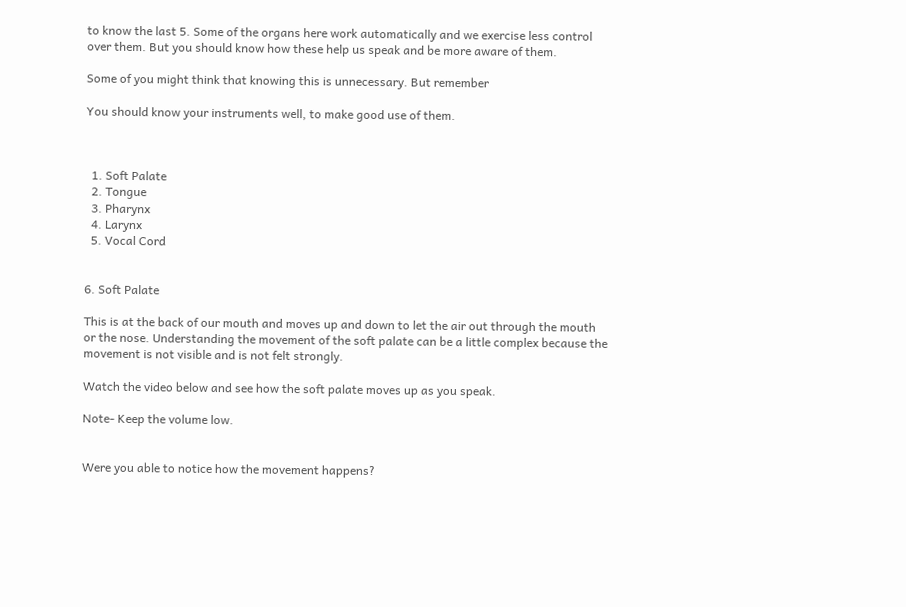to know the last 5. Some of the organs here work automatically and we exercise less control over them. But you should know how these help us speak and be more aware of them.

Some of you might think that knowing this is unnecessary. But remember

You should know your instruments well, to make good use of them.



  1. Soft Palate
  2. Tongue
  3. Pharynx
  4. Larynx
  5. Vocal Cord


6. Soft Palate

This is at the back of our mouth and moves up and down to let the air out through the mouth or the nose. Understanding the movement of the soft palate can be a little complex because the movement is not visible and is not felt strongly.

Watch the video below and see how the soft palate moves up as you speak.

Note- Keep the volume low.


Were you able to notice how the movement happens?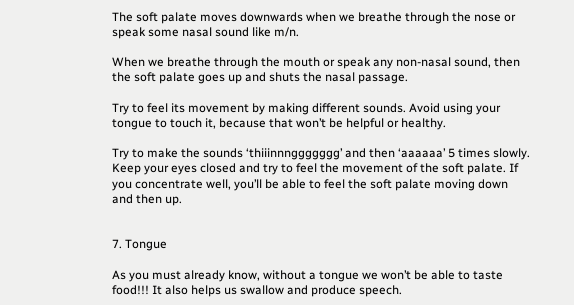The soft palate moves downwards when we breathe through the nose or speak some nasal sound like m/n.

When we breathe through the mouth or speak any non-nasal sound, then the soft palate goes up and shuts the nasal passage.

Try to feel its movement by making different sounds. Avoid using your tongue to touch it, because that won’t be helpful or healthy.

Try to make the sounds ‘thiiinnnggggggg’ and then ‘aaaaaa’ 5 times slowly.  Keep your eyes closed and try to feel the movement of the soft palate. If you concentrate well, you’ll be able to feel the soft palate moving down and then up.


7. Tongue

As you must already know, without a tongue we won’t be able to taste food!!! It also helps us swallow and produce speech.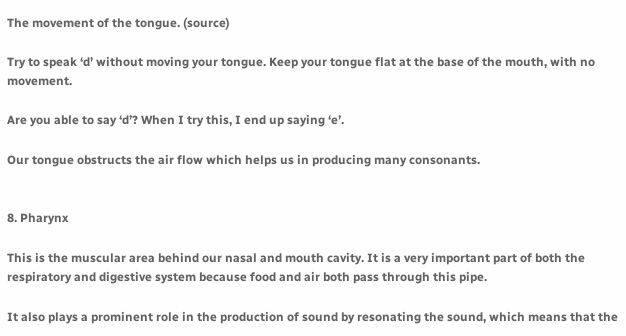The movement of the tongue. (source)

Try to speak ‘d’ without moving your tongue. Keep your tongue flat at the base of the mouth, with no movement.

Are you able to say ‘d’? When I try this, I end up saying ‘e’.

Our tongue obstructs the air flow which helps us in producing many consonants.


8. Pharynx

This is the muscular area behind our nasal and mouth cavity. It is a very important part of both the respiratory and digestive system because food and air both pass through this pipe.

It also plays a prominent role in the production of sound by resonating the sound, which means that the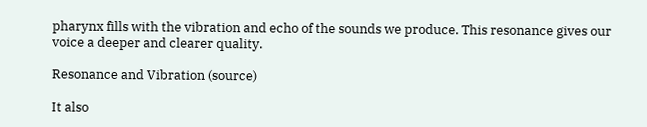pharynx fills with the vibration and echo of the sounds we produce. This resonance gives our voice a deeper and clearer quality.

Resonance and Vibration (source)

It also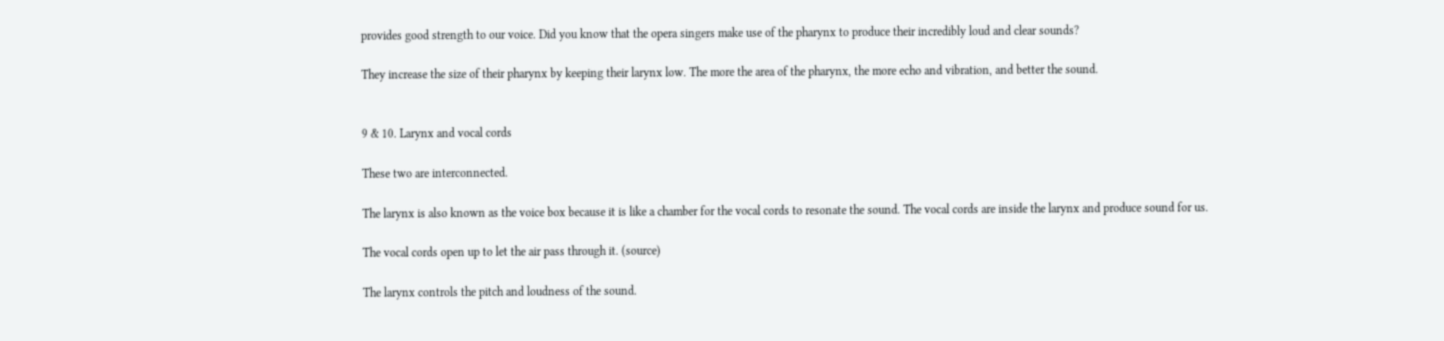provides good strength to our voice. Did you know that the opera singers make use of the pharynx to produce their incredibly loud and clear sounds?

They increase the size of their pharynx by keeping their larynx low. The more the area of the pharynx, the more echo and vibration, and better the sound.


9 & 10. Larynx and vocal cords

These two are interconnected.

The larynx is also known as the voice box because it is like a chamber for the vocal cords to resonate the sound. The vocal cords are inside the larynx and produce sound for us.

The vocal cords open up to let the air pass through it. (source)

The larynx controls the pitch and loudness of the sound.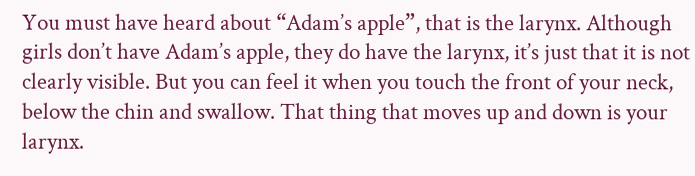You must have heard about “Adam’s apple”, that is the larynx. Although girls don’t have Adam’s apple, they do have the larynx, it’s just that it is not clearly visible. But you can feel it when you touch the front of your neck, below the chin and swallow. That thing that moves up and down is your larynx.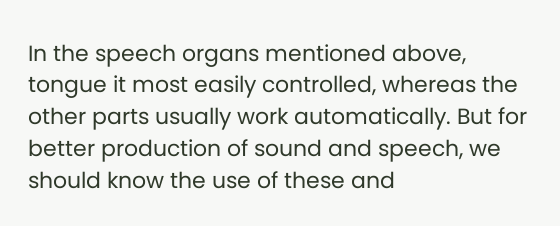In the speech organs mentioned above, tongue it most easily controlled, whereas the other parts usually work automatically. But for better production of sound and speech, we should know the use of these and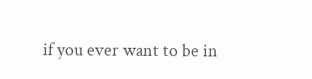if you ever want to be in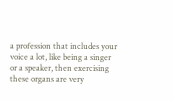a profession that includes your voice a lot, like being a singer or a speaker, then exercising these organs are very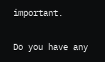important.

Do you have any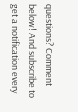questions? Comment below! And subscribe to get a notification every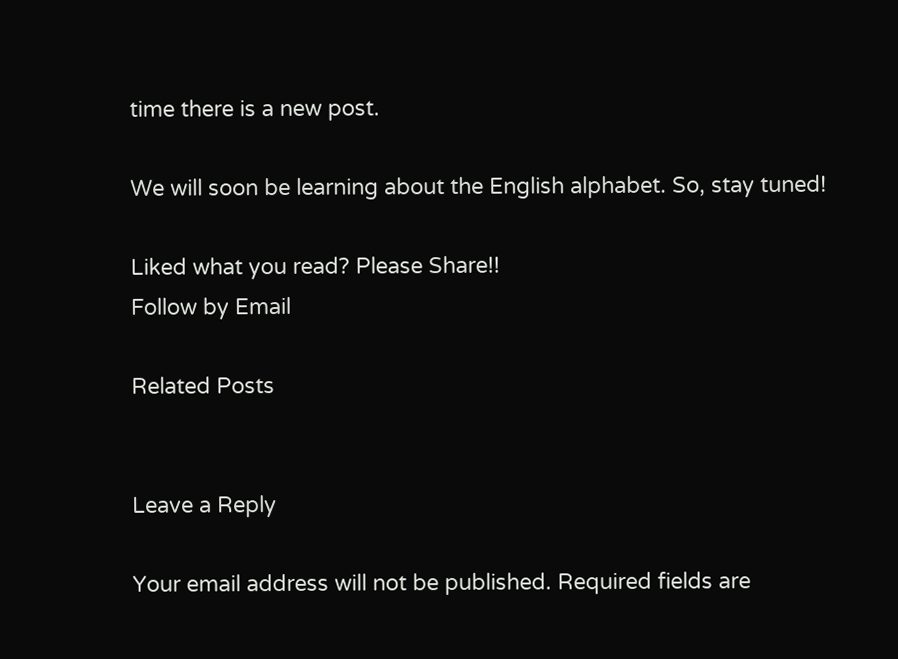time there is a new post.

We will soon be learning about the English alphabet. So, stay tuned!

Liked what you read? Please Share!!
Follow by Email

Related Posts


Leave a Reply

Your email address will not be published. Required fields are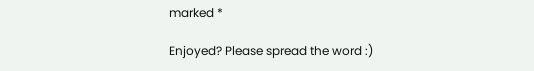marked *

Enjoyed? Please spread the word :)